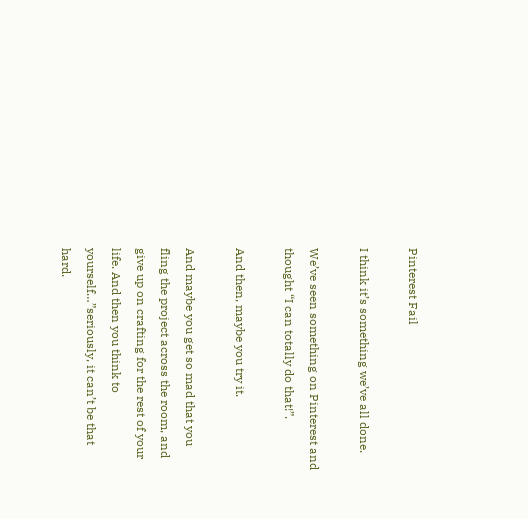Pinterest Fail

I think it’s something we’ve all done.

We’ve seen something on Pinterest and thought “I can totally do that!”.

And then, maybe you try it.

And maybe you get so mad that you fling the project across the room, and give up on crafting for the rest of your life. And then you think to yourself…”seriously, it can’t be that hard.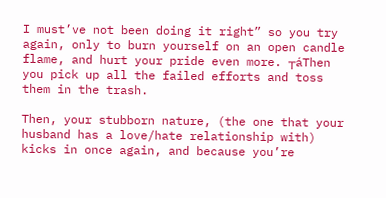I must’ve not been doing it right” so you try again, only to burn yourself on an open candle flame, and hurt your pride even more. ┬áThen you pick up all the failed efforts and toss them in the trash.

Then, your stubborn nature, (the one that your husband has a love/hate relationship with) kicks in once again, and because you’re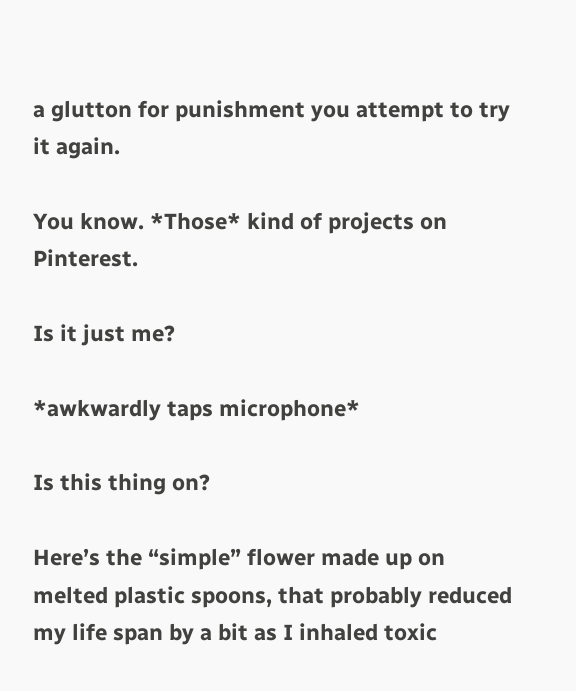a glutton for punishment you attempt to try it again.

You know. *Those* kind of projects on Pinterest.

Is it just me?

*awkwardly taps microphone*

Is this thing on?

Here’s the “simple” flower made up on melted plastic spoons, that probably reduced my life span by a bit as I inhaled toxic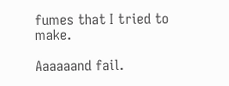fumes that I tried to make.

Aaaaaand fail.